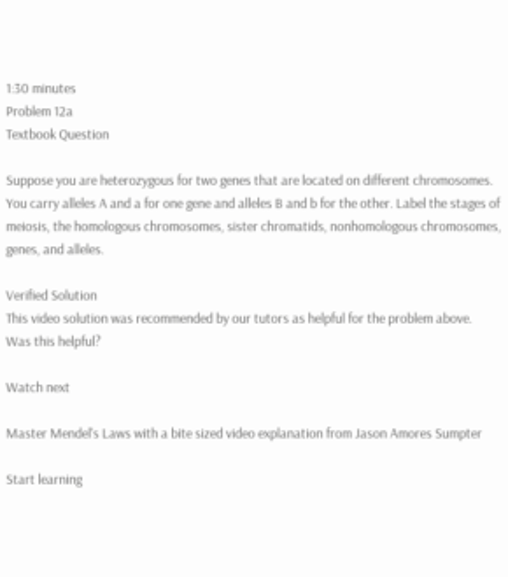1:30 minutes
Problem 12a
Textbook Question

Suppose you are heterozygous for two genes that are located on different chromosomes. You carry alleles A and a for one gene and alleles B and b for the other. Label the stages of meiosis, the homologous chromosomes, sister chromatids, nonhomologous chromosomes, genes, and alleles.

Verified Solution
This video solution was recommended by our tutors as helpful for the problem above.
Was this helpful?

Watch next

Master Mendel's Laws with a bite sized video explanation from Jason Amores Sumpter

Start learning